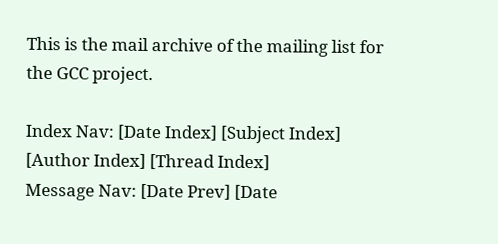This is the mail archive of the mailing list for the GCC project.

Index Nav: [Date Index] [Subject Index] [Author Index] [Thread Index]
Message Nav: [Date Prev] [Date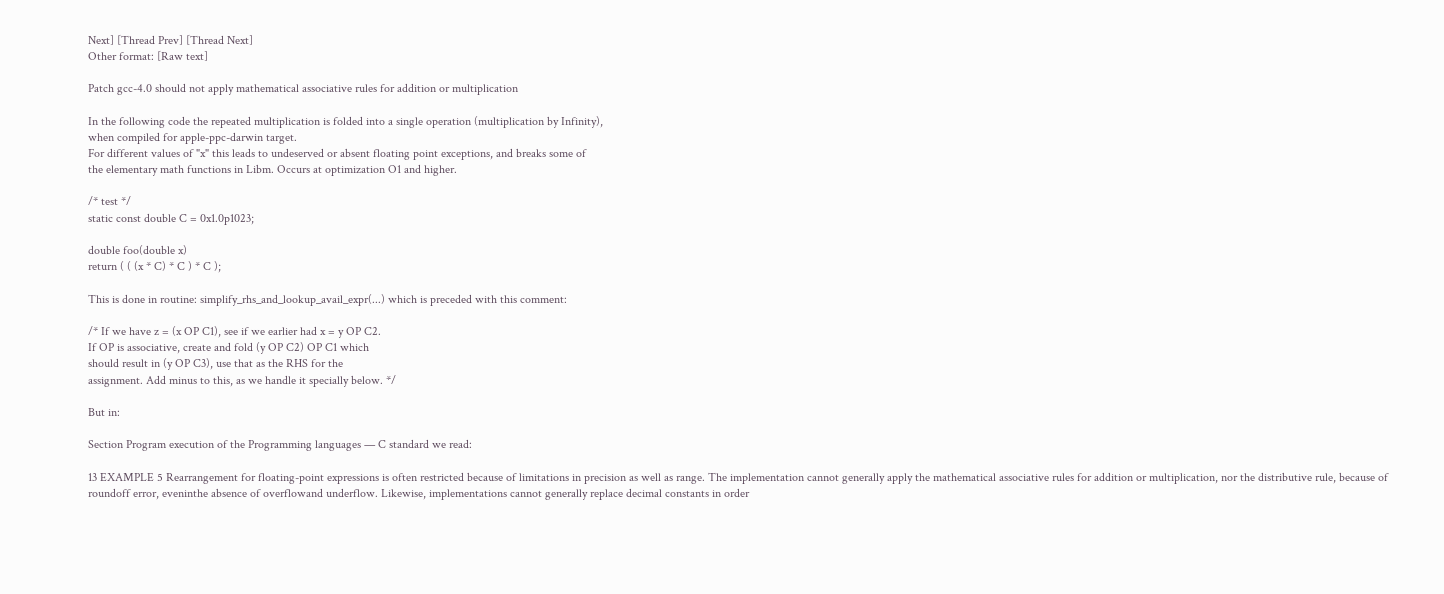Next] [Thread Prev] [Thread Next]
Other format: [Raw text]

Patch gcc-4.0 should not apply mathematical associative rules for addition or multiplication

In the following code the repeated multiplication is folded into a single operation (multiplication by Infinity),
when compiled for apple-ppc-darwin target.
For different values of "x" this leads to undeserved or absent floating point exceptions, and breaks some of
the elementary math functions in Libm. Occurs at optimization O1 and higher.

/* test */
static const double C = 0x1.0p1023;

double foo(double x)
return ( ( (x * C) * C ) * C );

This is done in routine: simplify_rhs_and_lookup_avail_expr(...) which is preceded with this comment:

/* If we have z = (x OP C1), see if we earlier had x = y OP C2.
If OP is associative, create and fold (y OP C2) OP C1 which
should result in (y OP C3), use that as the RHS for the
assignment. Add minus to this, as we handle it specially below. */

But in:

Section Program execution of the Programming languages — C standard we read:

13 EXAMPLE 5 Rearrangement for floating-point expressions is often restricted because of limitations in precision as well as range. The implementation cannot generally apply the mathematical associative rules for addition or multiplication, nor the distributive rule, because of roundoff error, eveninthe absence of overflowand underflow. Likewise, implementations cannot generally replace decimal constants in order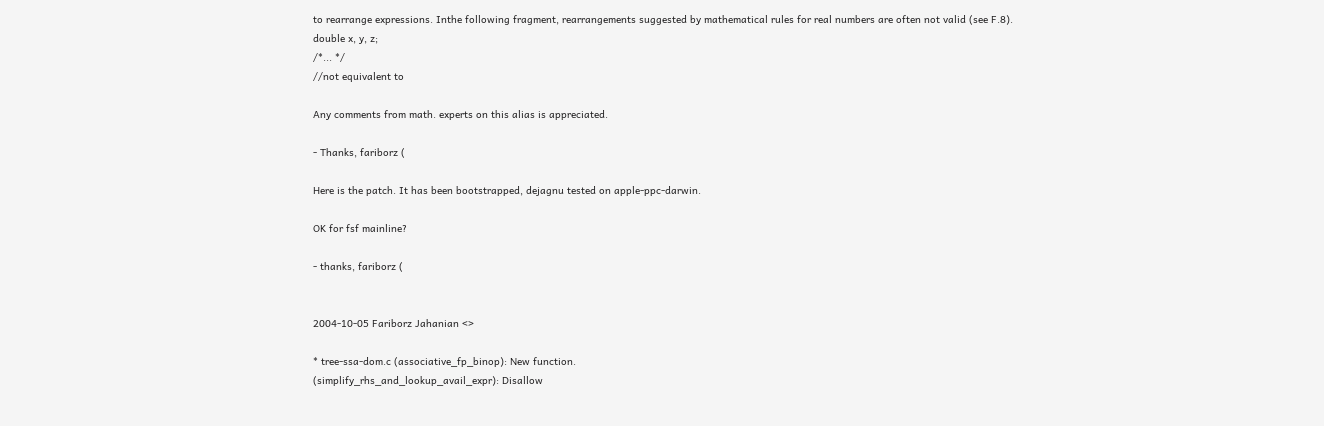to rearrange expressions. Inthe following fragment, rearrangements suggested by mathematical rules for real numbers are often not valid (see F.8).
double x, y, z;
/*... */
//not equivalent to

Any comments from math. experts on this alias is appreciated.

- Thanks, fariborz (

Here is the patch. It has been bootstrapped, dejagnu tested on apple-ppc-darwin.

OK for fsf mainline?

- thanks, fariborz (


2004-10-05 Fariborz Jahanian <>

* tree-ssa-dom.c (associative_fp_binop): New function.
(simplify_rhs_and_lookup_avail_expr): Disallow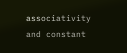associativity
and constant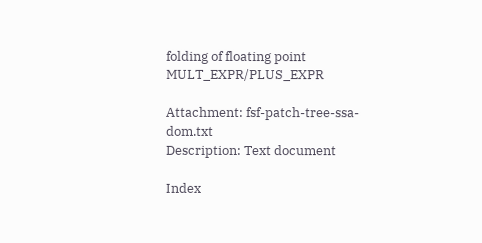folding of floating point MULT_EXPR/PLUS_EXPR

Attachment: fsf-patch-tree-ssa-dom.txt
Description: Text document

Index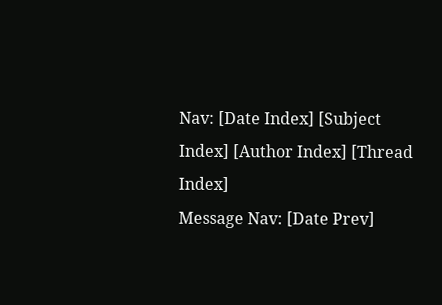Nav: [Date Index] [Subject Index] [Author Index] [Thread Index]
Message Nav: [Date Prev]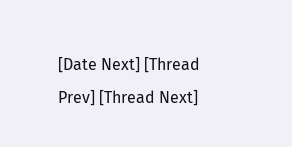[Date Next] [Thread Prev] [Thread Next]